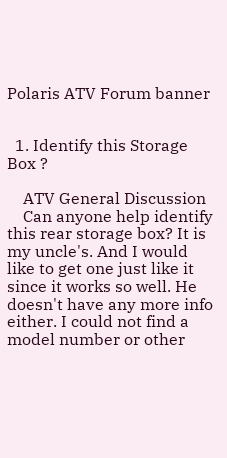Polaris ATV Forum banner


  1. Identify this Storage Box ?

    ATV General Discussion
    Can anyone help identify this rear storage box? It is my uncle's. And I would like to get one just like it since it works so well. He doesn't have any more info either. I could not find a model number or other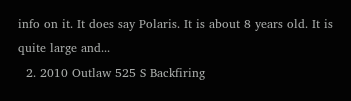info on it. It does say Polaris. It is about 8 years old. It is quite large and...
  2. 2010 Outlaw 525 S Backfiring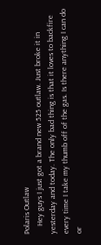Polaris Outlaw
    Hey guys I just got a brand new 525 outlaw. Just broke it in yesterday and today. The only bad thing is that it loves to backfire every time I take my thumb off of the gas. Is there anything I can do or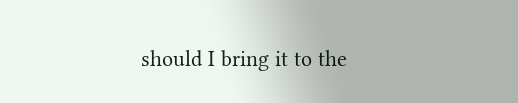should I bring it to the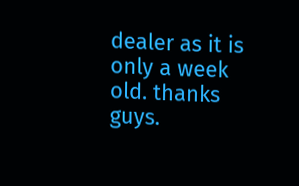dealer as it is only a week old. thanks guys.